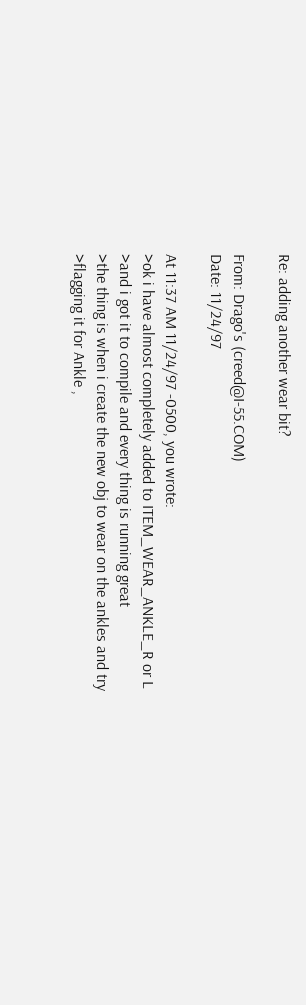Re: adding another wear bit?

From: Drago's (creed@I-55.COM)
Date: 11/24/97

At 11:37 AM 11/24/97 -0500, you wrote:
>ok i have almost completely added to ITEM_WEAR_ANKLE_R or L
>and i got it to compile and every thing is running great
>the thing is when i create the new obj to wear on the ankles and try
>flagging it for Ankle ,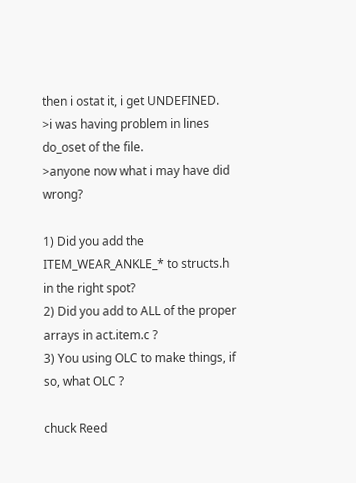then i ostat it, i get UNDEFINED.
>i was having problem in lines do_oset of the file.
>anyone now what i may have did wrong?

1) Did you add the ITEM_WEAR_ANKLE_* to structs.h in the right spot?
2) Did you add to ALL of the proper arrays in act.item.c ?
3) You using OLC to make things, if so, what OLC ?

chuck Reed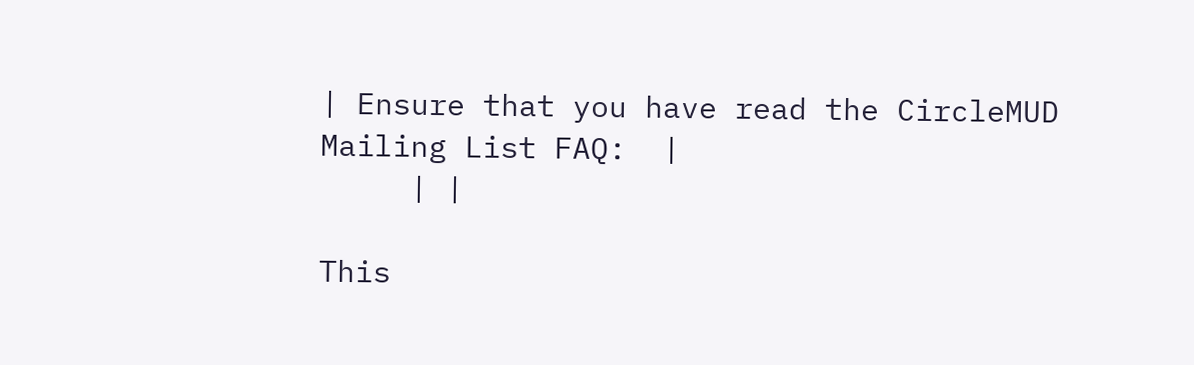| Ensure that you have read the CircleMUD Mailing List FAQ:  |
     | |

This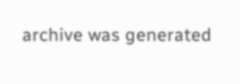archive was generated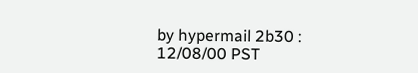by hypermail 2b30 : 12/08/00 PST